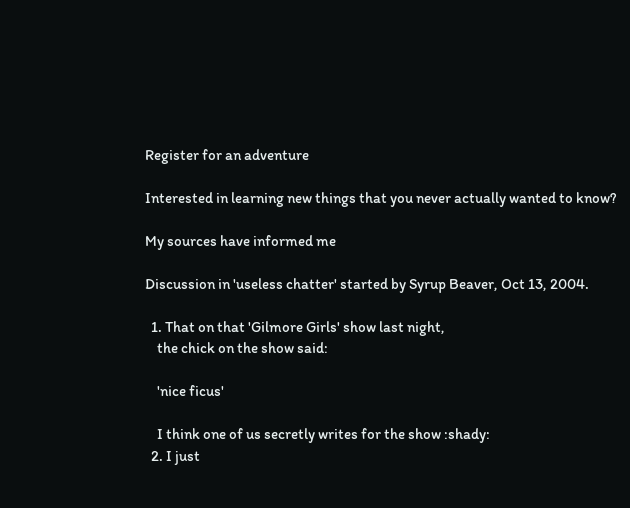Register for an adventure

Interested in learning new things that you never actually wanted to know?

My sources have informed me

Discussion in 'useless chatter' started by Syrup Beaver, Oct 13, 2004.

  1. That on that 'Gilmore Girls' show last night,
    the chick on the show said:

    'nice ficus'

    I think one of us secretly writes for the show :shady:
  2. I just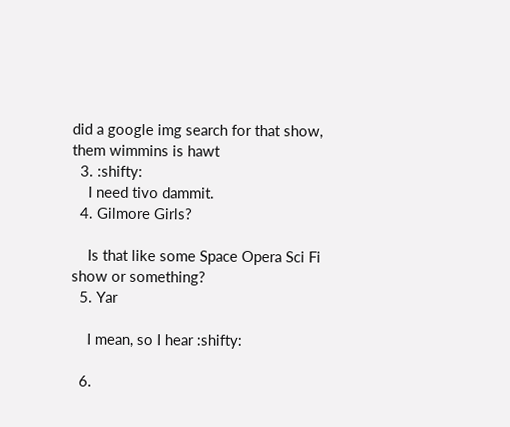did a google img search for that show, them wimmins is hawt
  3. :shifty:
    I need tivo dammit.
  4. Gilmore Girls?

    Is that like some Space Opera Sci Fi show or something?
  5. Yar

    I mean, so I hear :shifty:

  6.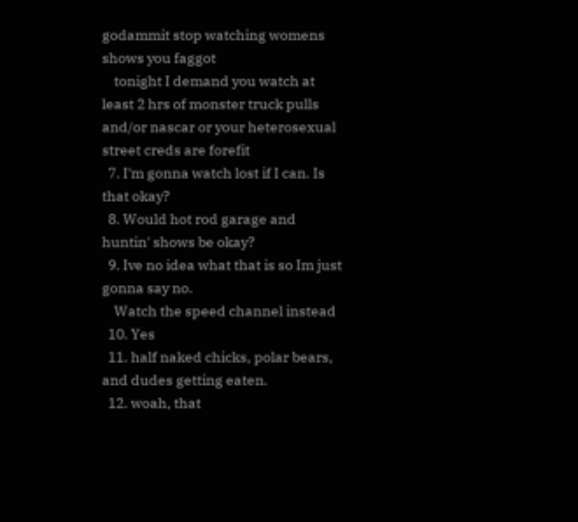godammit stop watching womens shows you faggot
    tonight I demand you watch at least 2 hrs of monster truck pulls and/or nascar or your heterosexual street creds are forefit
  7. I'm gonna watch lost if I can. Is that okay?
  8. Would hot rod garage and huntin' shows be okay?
  9. Ive no idea what that is so Im just gonna say no.
    Watch the speed channel instead
  10. Yes
  11. half naked chicks, polar bears, and dudes getting eaten.
  12. woah, that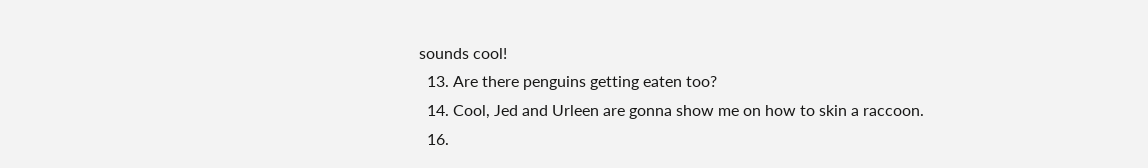sounds cool!
  13. Are there penguins getting eaten too?
  14. Cool, Jed and Urleen are gonna show me on how to skin a raccoon.
  16.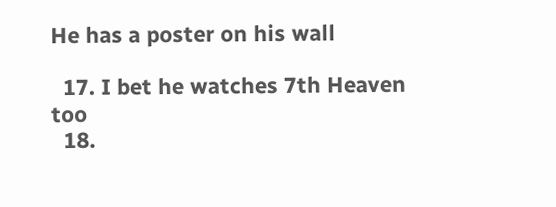He has a poster on his wall

  17. I bet he watches 7th Heaven too
  18.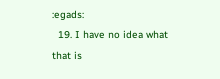:egads:
  19. I have no idea what that is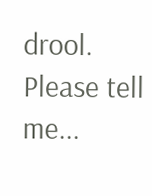drool. Please tell me...